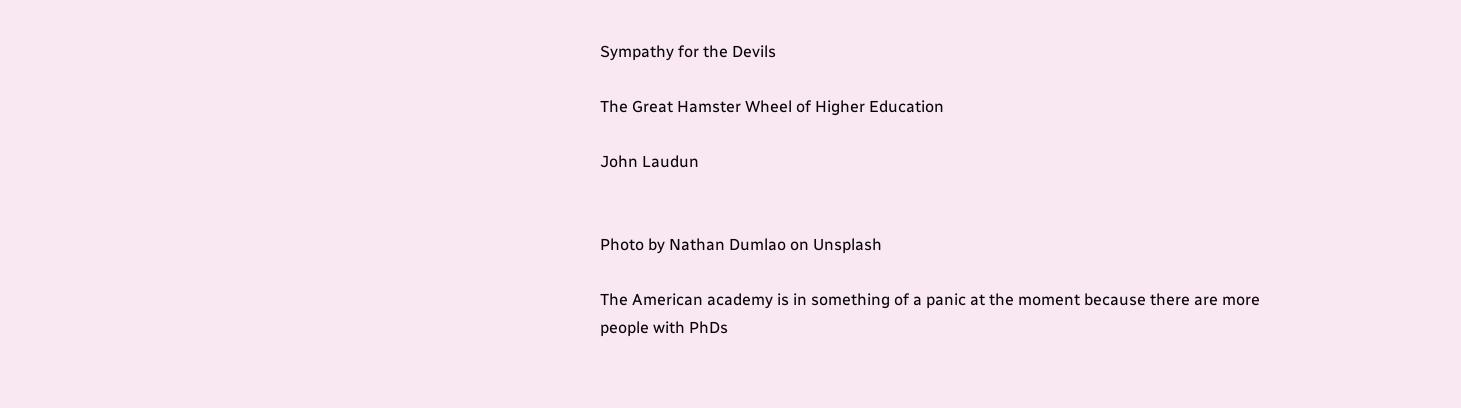Sympathy for the Devils

The Great Hamster Wheel of Higher Education

John Laudun


Photo by Nathan Dumlao on Unsplash

The American academy is in something of a panic at the moment because there are more people with PhDs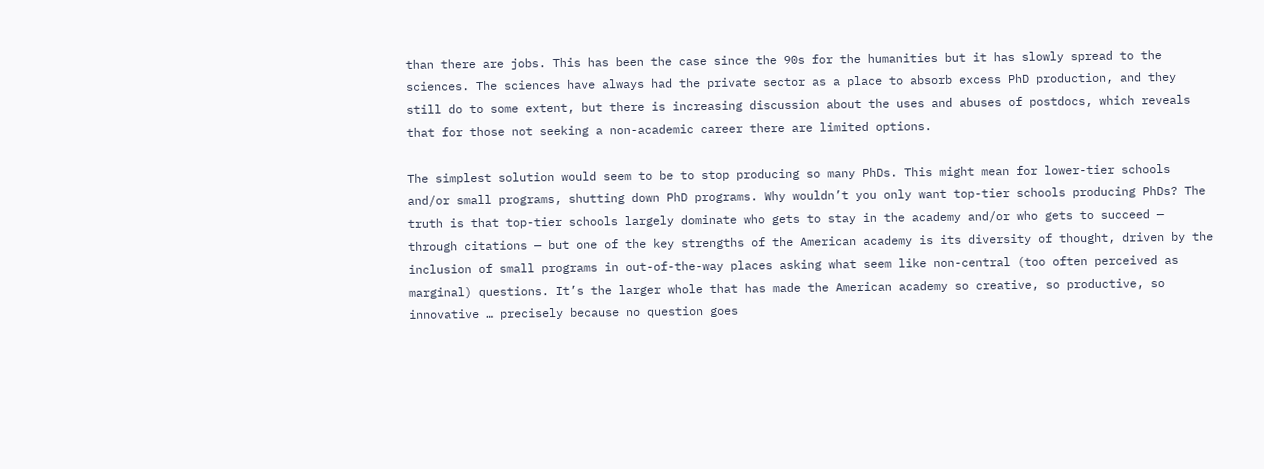than there are jobs. This has been the case since the 90s for the humanities but it has slowly spread to the sciences. The sciences have always had the private sector as a place to absorb excess PhD production, and they still do to some extent, but there is increasing discussion about the uses and abuses of postdocs, which reveals that for those not seeking a non-academic career there are limited options.

The simplest solution would seem to be to stop producing so many PhDs. This might mean for lower-tier schools and/or small programs, shutting down PhD programs. Why wouldn’t you only want top-tier schools producing PhDs? The truth is that top-tier schools largely dominate who gets to stay in the academy and/or who gets to succeed — through citations — but one of the key strengths of the American academy is its diversity of thought, driven by the inclusion of small programs in out-of-the-way places asking what seem like non-central (too often perceived as marginal) questions. It’s the larger whole that has made the American academy so creative, so productive, so innovative … precisely because no question goes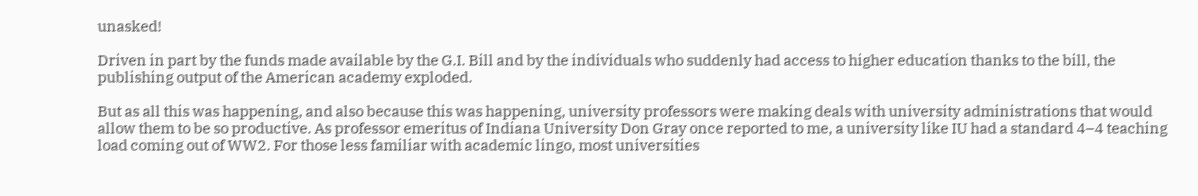unasked!

Driven in part by the funds made available by the G.I. Bill and by the individuals who suddenly had access to higher education thanks to the bill, the publishing output of the American academy exploded.

But as all this was happening, and also because this was happening, university professors were making deals with university administrations that would allow them to be so productive. As professor emeritus of Indiana University Don Gray once reported to me, a university like IU had a standard 4–4 teaching load coming out of WW2. For those less familiar with academic lingo, most universities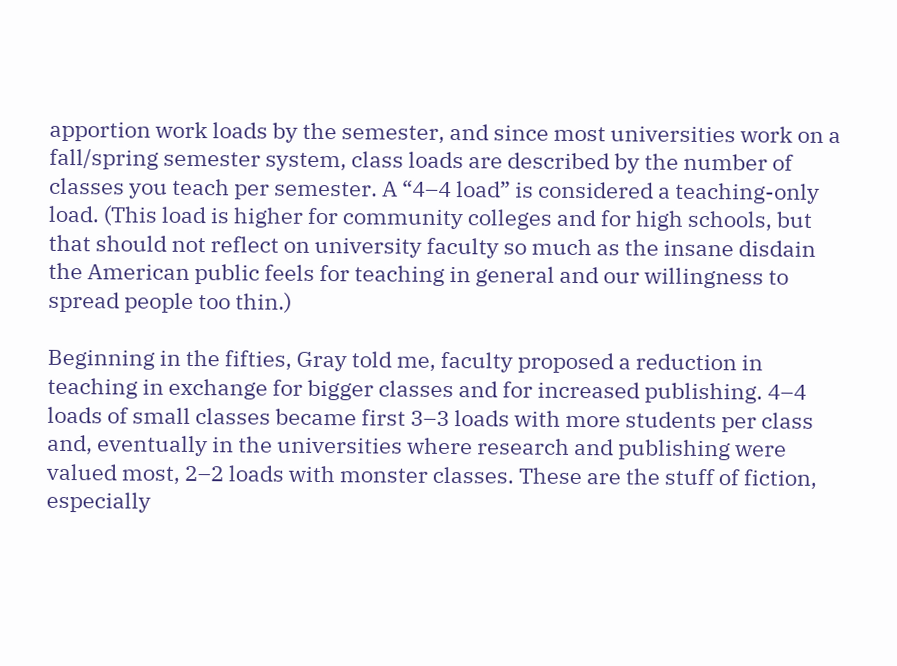apportion work loads by the semester, and since most universities work on a fall/spring semester system, class loads are described by the number of classes you teach per semester. A “4–4 load” is considered a teaching-only load. (This load is higher for community colleges and for high schools, but that should not reflect on university faculty so much as the insane disdain the American public feels for teaching in general and our willingness to spread people too thin.)

Beginning in the fifties, Gray told me, faculty proposed a reduction in teaching in exchange for bigger classes and for increased publishing. 4–4 loads of small classes became first 3–3 loads with more students per class and, eventually in the universities where research and publishing were valued most, 2–2 loads with monster classes. These are the stuff of fiction, especially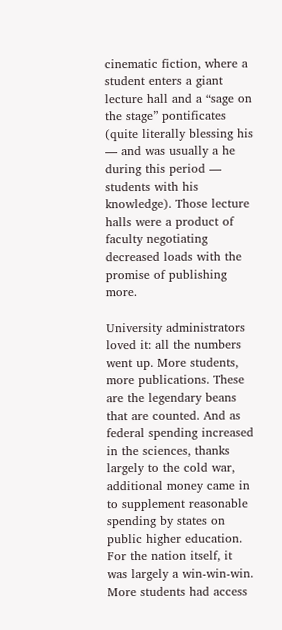cinematic fiction, where a student enters a giant lecture hall and a “sage on the stage” pontificates (quite literally blessing his — and was usually a he during this period — students with his knowledge). Those lecture halls were a product of faculty negotiating decreased loads with the promise of publishing more.

University administrators loved it: all the numbers went up. More students, more publications. These are the legendary beans that are counted. And as federal spending increased in the sciences, thanks largely to the cold war, additional money came in to supplement reasonable spending by states on public higher education. For the nation itself, it was largely a win-win-win. More students had access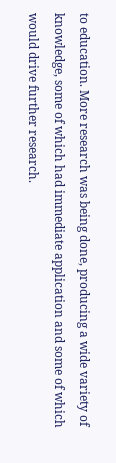to education. More research was being done, producing a wide variety of knowledge, some of which had immediate application and some of which would drive further research.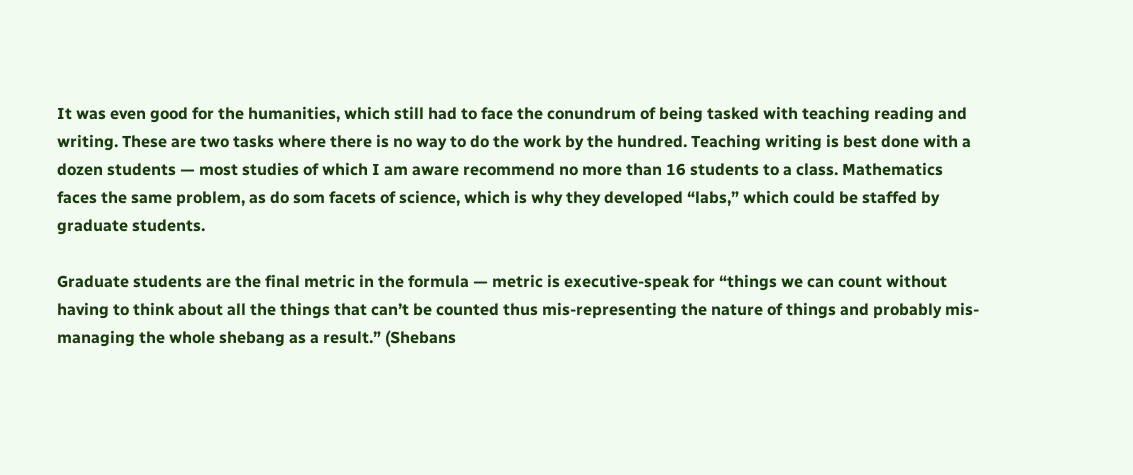It was even good for the humanities, which still had to face the conundrum of being tasked with teaching reading and writing. These are two tasks where there is no way to do the work by the hundred. Teaching writing is best done with a dozen students — most studies of which I am aware recommend no more than 16 students to a class. Mathematics faces the same problem, as do som facets of science, which is why they developed “labs,” which could be staffed by graduate students.

Graduate students are the final metric in the formula — metric is executive-speak for “things we can count without having to think about all the things that can’t be counted thus mis-representing the nature of things and probably mis-managing the whole shebang as a result.” (Shebans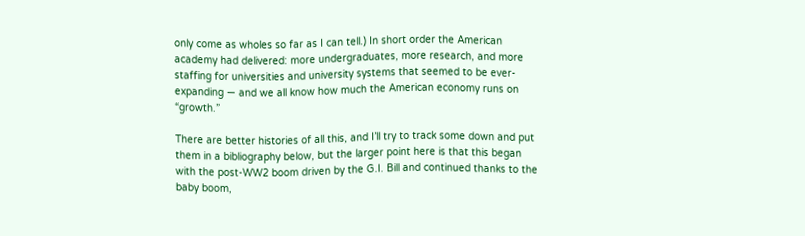only come as wholes so far as I can tell.) In short order the American academy had delivered: more undergraduates, more research, and more staffing for universities and university systems that seemed to be ever-expanding — and we all know how much the American economy runs on “growth.”

There are better histories of all this, and I’ll try to track some down and put them in a bibliography below, but the larger point here is that this began with the post-WW2 boom driven by the G.I. Bill and continued thanks to the baby boom,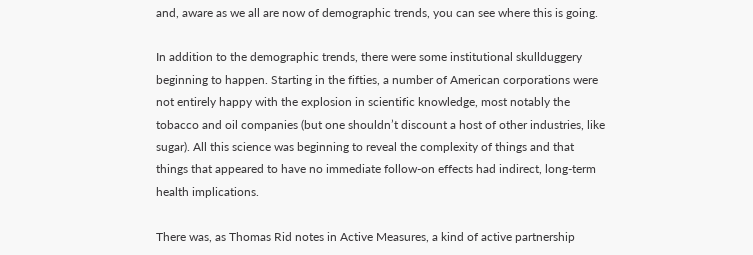and, aware as we all are now of demographic trends, you can see where this is going.

In addition to the demographic trends, there were some institutional skullduggery beginning to happen. Starting in the fifties, a number of American corporations were not entirely happy with the explosion in scientific knowledge, most notably the tobacco and oil companies (but one shouldn’t discount a host of other industries, like sugar). All this science was beginning to reveal the complexity of things and that things that appeared to have no immediate follow-on effects had indirect, long-term health implications.

There was, as Thomas Rid notes in Active Measures, a kind of active partnership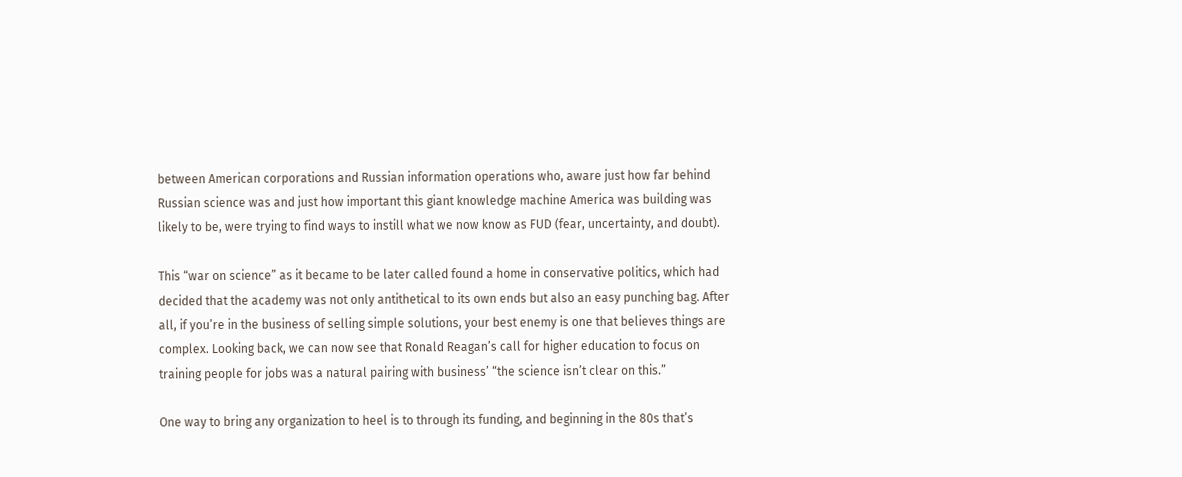between American corporations and Russian information operations who, aware just how far behind Russian science was and just how important this giant knowledge machine America was building was likely to be, were trying to find ways to instill what we now know as FUD (fear, uncertainty, and doubt).

This “war on science” as it became to be later called found a home in conservative politics, which had decided that the academy was not only antithetical to its own ends but also an easy punching bag. After all, if you’re in the business of selling simple solutions, your best enemy is one that believes things are complex. Looking back, we can now see that Ronald Reagan’s call for higher education to focus on training people for jobs was a natural pairing with business’ “the science isn’t clear on this.”

One way to bring any organization to heel is to through its funding, and beginning in the 80s that’s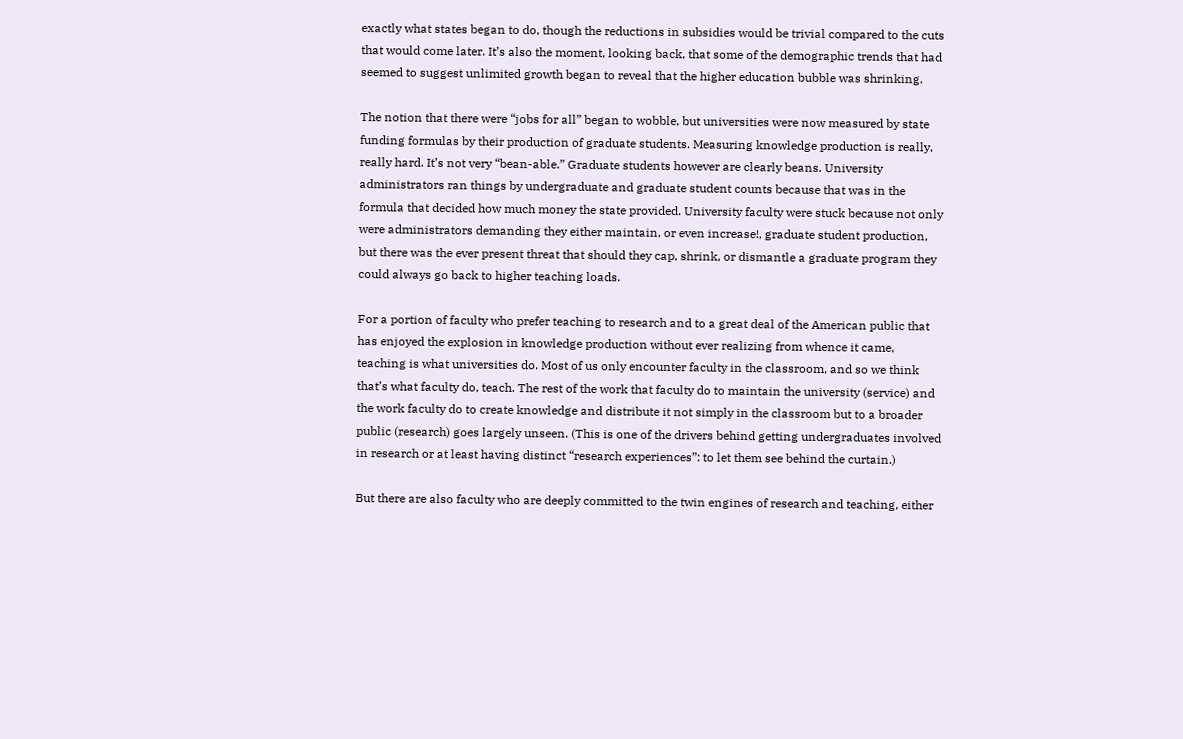exactly what states began to do, though the reductions in subsidies would be trivial compared to the cuts that would come later. It’s also the moment, looking back, that some of the demographic trends that had seemed to suggest unlimited growth began to reveal that the higher education bubble was shrinking.

The notion that there were “jobs for all” began to wobble, but universities were now measured by state funding formulas by their production of graduate students. Measuring knowledge production is really, really hard. It’s not very “bean-able.” Graduate students however are clearly beans. University administrators ran things by undergraduate and graduate student counts because that was in the formula that decided how much money the state provided. University faculty were stuck because not only were administrators demanding they either maintain, or even increase!, graduate student production, but there was the ever present threat that should they cap, shrink, or dismantle a graduate program they could always go back to higher teaching loads.

For a portion of faculty who prefer teaching to research and to a great deal of the American public that has enjoyed the explosion in knowledge production without ever realizing from whence it came, teaching is what universities do. Most of us only encounter faculty in the classroom, and so we think that’s what faculty do, teach. The rest of the work that faculty do to maintain the university (service) and the work faculty do to create knowledge and distribute it not simply in the classroom but to a broader public (research) goes largely unseen. (This is one of the drivers behind getting undergraduates involved in research or at least having distinct “research experiences”: to let them see behind the curtain.)

But there are also faculty who are deeply committed to the twin engines of research and teaching, either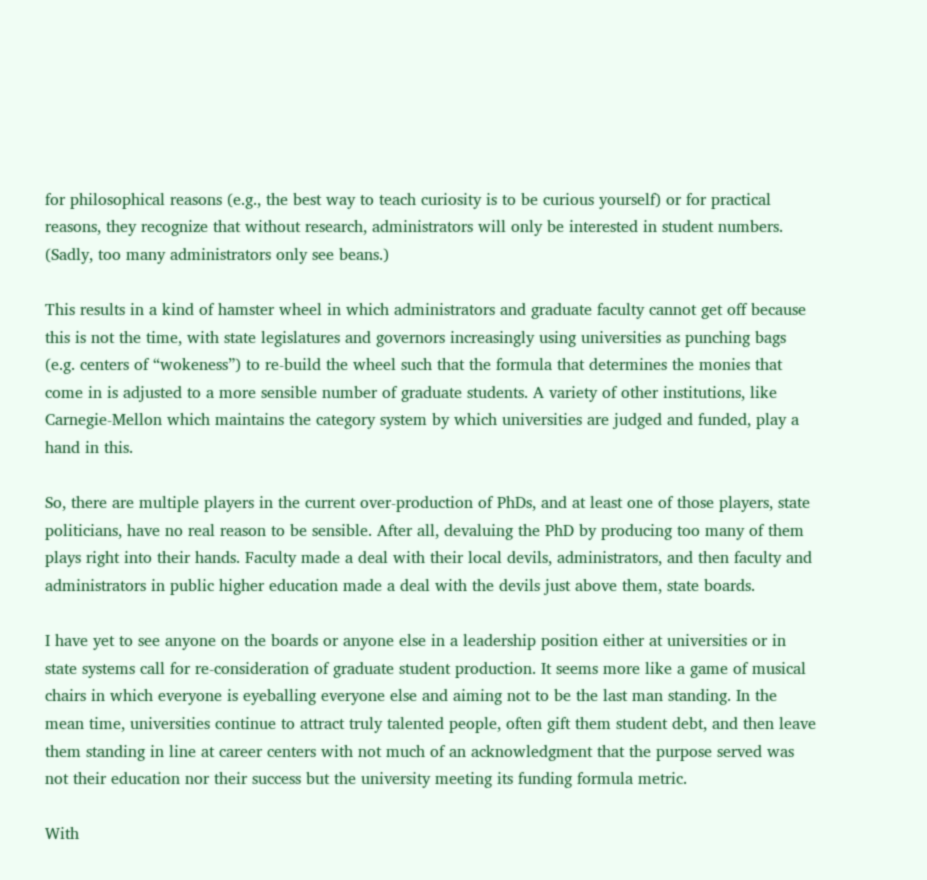for philosophical reasons (e.g., the best way to teach curiosity is to be curious yourself) or for practical reasons, they recognize that without research, administrators will only be interested in student numbers. (Sadly, too many administrators only see beans.)

This results in a kind of hamster wheel in which administrators and graduate faculty cannot get off because this is not the time, with state legislatures and governors increasingly using universities as punching bags (e.g. centers of “wokeness”) to re-build the wheel such that the formula that determines the monies that come in is adjusted to a more sensible number of graduate students. A variety of other institutions, like Carnegie-Mellon which maintains the category system by which universities are judged and funded, play a hand in this.

So, there are multiple players in the current over-production of PhDs, and at least one of those players, state politicians, have no real reason to be sensible. After all, devaluing the PhD by producing too many of them plays right into their hands. Faculty made a deal with their local devils, administrators, and then faculty and administrators in public higher education made a deal with the devils just above them, state boards.

I have yet to see anyone on the boards or anyone else in a leadership position either at universities or in state systems call for re-consideration of graduate student production. It seems more like a game of musical chairs in which everyone is eyeballing everyone else and aiming not to be the last man standing. In the mean time, universities continue to attract truly talented people, often gift them student debt, and then leave them standing in line at career centers with not much of an acknowledgment that the purpose served was not their education nor their success but the university meeting its funding formula metric.

With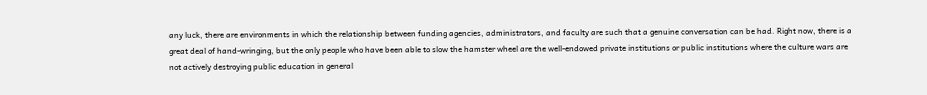any luck, there are environments in which the relationship between funding agencies, administrators, and faculty are such that a genuine conversation can be had. Right now, there is a great deal of hand-wringing, but the only people who have been able to slow the hamster wheel are the well-endowed private institutions or public institutions where the culture wars are not actively destroying public education in general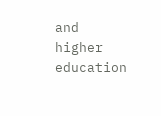and higher education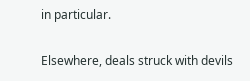in particular.

Elsewhere, deals struck with devils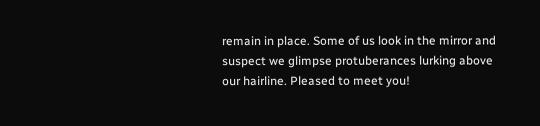remain in place. Some of us look in the mirror and suspect we glimpse protuberances lurking above our hairline. Pleased to meet you!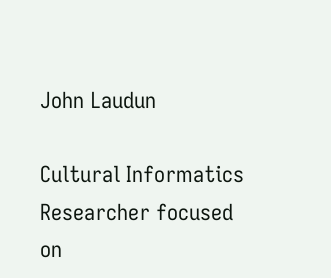John Laudun

Cultural Informatics Researcher focused on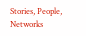Stories, People, Networks